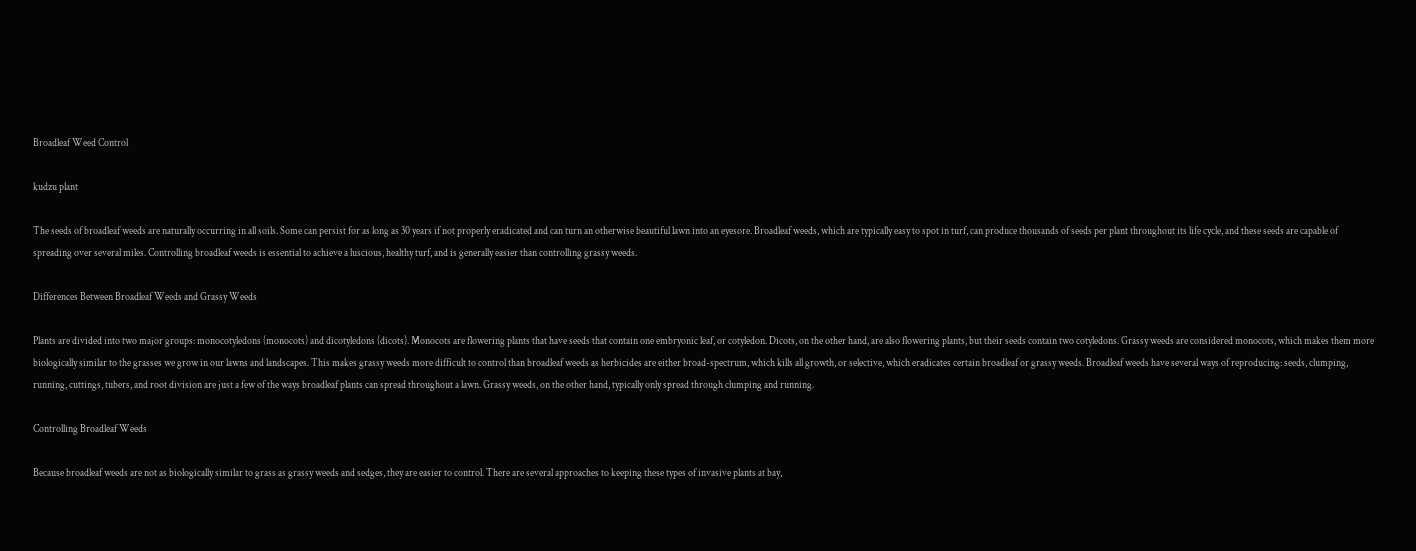Broadleaf Weed Control

kudzu plant

The seeds of broadleaf weeds are naturally occurring in all soils. Some can persist for as long as 30 years if not properly eradicated and can turn an otherwise beautiful lawn into an eyesore. Broadleaf weeds, which are typically easy to spot in turf, can produce thousands of seeds per plant throughout its life cycle, and these seeds are capable of spreading over several miles. Controlling broadleaf weeds is essential to achieve a luscious, healthy turf, and is generally easier than controlling grassy weeds.

Differences Between Broadleaf Weeds and Grassy Weeds

Plants are divided into two major groups: monocotyledons (monocots) and dicotyledons (dicots). Monocots are flowering plants that have seeds that contain one embryonic leaf, or cotyledon. Dicots, on the other hand, are also flowering plants, but their seeds contain two cotyledons. Grassy weeds are considered monocots, which makes them more biologically similar to the grasses we grow in our lawns and landscapes. This makes grassy weeds more difficult to control than broadleaf weeds as herbicides are either broad-spectrum, which kills all growth, or selective, which eradicates certain broadleaf or grassy weeds. Broadleaf weeds have several ways of reproducing: seeds, clumping, running, cuttings, tubers, and root division are just a few of the ways broadleaf plants can spread throughout a lawn. Grassy weeds, on the other hand, typically only spread through clumping and running.

Controlling Broadleaf Weeds

Because broadleaf weeds are not as biologically similar to grass as grassy weeds and sedges, they are easier to control. There are several approaches to keeping these types of invasive plants at bay,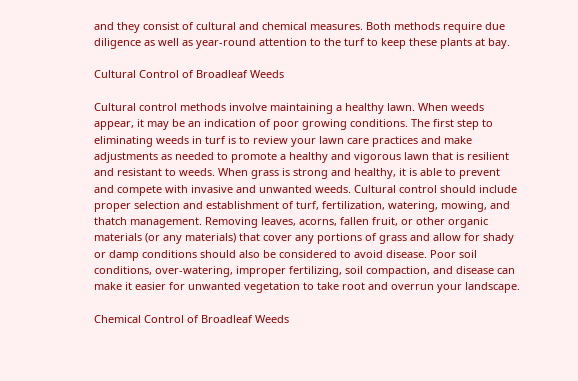and they consist of cultural and chemical measures. Both methods require due diligence as well as year-round attention to the turf to keep these plants at bay.

Cultural Control of Broadleaf Weeds

Cultural control methods involve maintaining a healthy lawn. When weeds appear, it may be an indication of poor growing conditions. The first step to eliminating weeds in turf is to review your lawn care practices and make adjustments as needed to promote a healthy and vigorous lawn that is resilient and resistant to weeds. When grass is strong and healthy, it is able to prevent and compete with invasive and unwanted weeds. Cultural control should include proper selection and establishment of turf, fertilization, watering, mowing, and thatch management. Removing leaves, acorns, fallen fruit, or other organic materials (or any materials) that cover any portions of grass and allow for shady or damp conditions should also be considered to avoid disease. Poor soil conditions, over-watering, improper fertilizing, soil compaction, and disease can make it easier for unwanted vegetation to take root and overrun your landscape.

Chemical Control of Broadleaf Weeds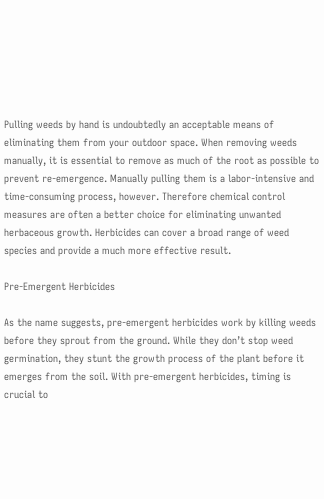Pulling weeds by hand is undoubtedly an acceptable means of eliminating them from your outdoor space. When removing weeds manually, it is essential to remove as much of the root as possible to prevent re-emergence. Manually pulling them is a labor-intensive and time-consuming process, however. Therefore chemical control measures are often a better choice for eliminating unwanted herbaceous growth. Herbicides can cover a broad range of weed species and provide a much more effective result.

Pre-Emergent Herbicides

As the name suggests, pre-emergent herbicides work by killing weeds before they sprout from the ground. While they don’t stop weed germination, they stunt the growth process of the plant before it emerges from the soil. With pre-emergent herbicides, timing is crucial to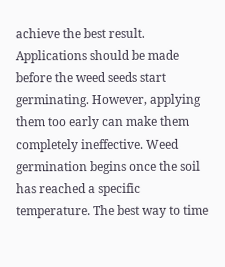achieve the best result. Applications should be made before the weed seeds start germinating. However, applying them too early can make them completely ineffective. Weed germination begins once the soil has reached a specific temperature. The best way to time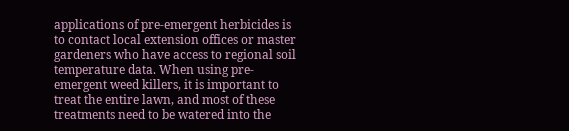applications of pre-emergent herbicides is to contact local extension offices or master gardeners who have access to regional soil temperature data. When using pre-emergent weed killers, it is important to treat the entire lawn, and most of these treatments need to be watered into the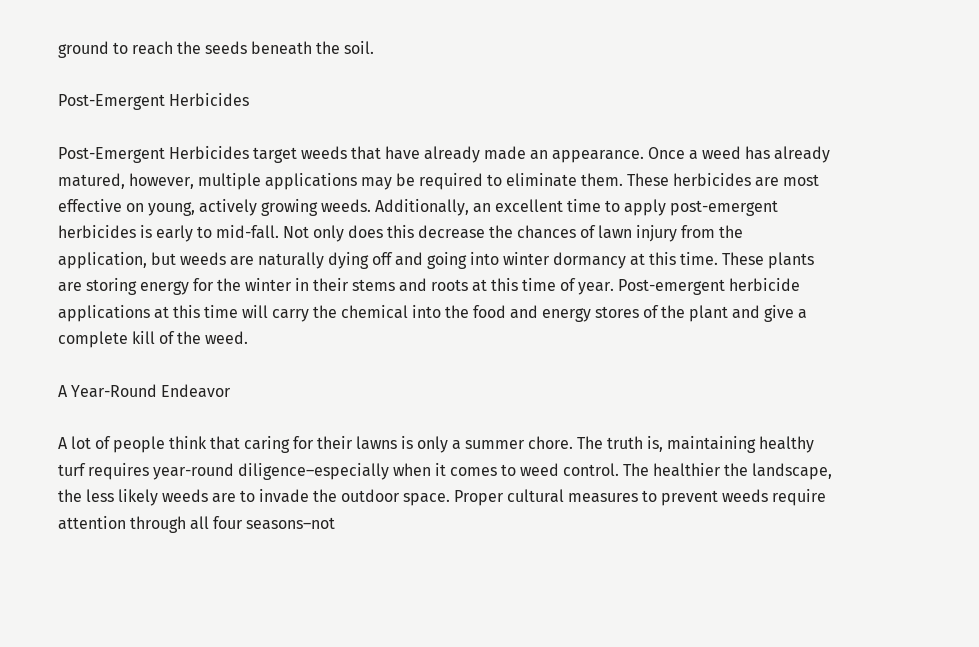ground to reach the seeds beneath the soil.

Post-Emergent Herbicides

Post-Emergent Herbicides target weeds that have already made an appearance. Once a weed has already matured, however, multiple applications may be required to eliminate them. These herbicides are most effective on young, actively growing weeds. Additionally, an excellent time to apply post-emergent herbicides is early to mid-fall. Not only does this decrease the chances of lawn injury from the application, but weeds are naturally dying off and going into winter dormancy at this time. These plants are storing energy for the winter in their stems and roots at this time of year. Post-emergent herbicide applications at this time will carry the chemical into the food and energy stores of the plant and give a complete kill of the weed.

A Year-Round Endeavor

A lot of people think that caring for their lawns is only a summer chore. The truth is, maintaining healthy turf requires year-round diligence–especially when it comes to weed control. The healthier the landscape, the less likely weeds are to invade the outdoor space. Proper cultural measures to prevent weeds require attention through all four seasons–not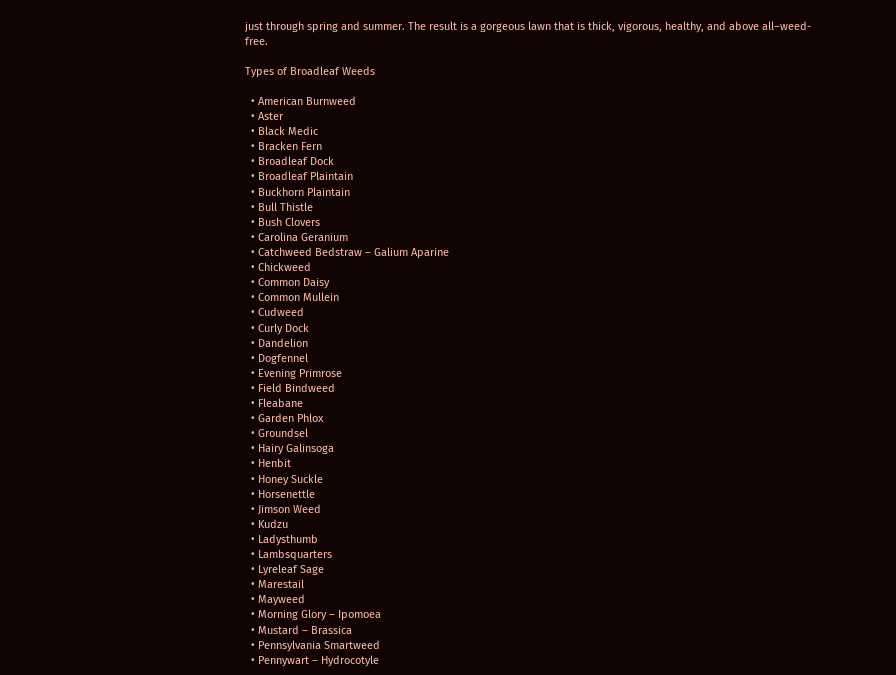just through spring and summer. The result is a gorgeous lawn that is thick, vigorous, healthy, and above all–weed-free.

Types of Broadleaf Weeds

  • American Burnweed
  • Aster
  • Black Medic
  • Bracken Fern
  • Broadleaf Dock
  • Broadleaf Plaintain
  • Buckhorn Plaintain
  • Bull Thistle
  • Bush Clovers
  • Carolina Geranium
  • Catchweed Bedstraw – Galium Aparine
  • Chickweed
  • Common Daisy
  • Common Mullein
  • Cudweed
  • Curly Dock
  • Dandelion
  • Dogfennel
  • Evening Primrose
  • Field Bindweed
  • Fleabane
  • Garden Phlox
  • Groundsel
  • Hairy Galinsoga
  • Henbit
  • Honey Suckle
  • Horsenettle
  • Jimson Weed
  • Kudzu
  • Ladysthumb
  • Lambsquarters
  • Lyreleaf Sage
  • Marestail
  • Mayweed
  • Morning Glory – Ipomoea
  • Mustard – Brassica
  • Pennsylvania Smartweed
  • Pennywart – Hydrocotyle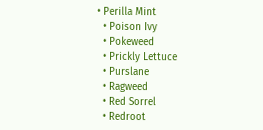• Perilla Mint
  • Poison Ivy
  • Pokeweed
  • Prickly Lettuce
  • Purslane
  • Ragweed
  • Red Sorrel
  • Redroot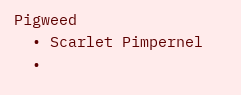Pigweed
  • Scarlet Pimpernel
  •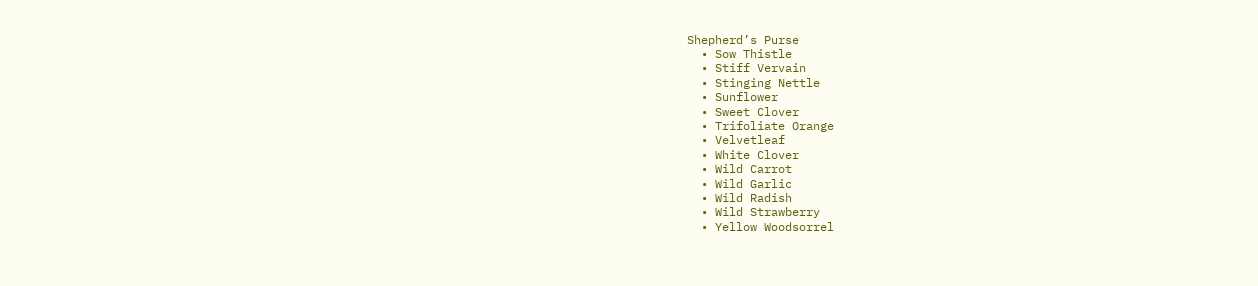Shepherd’s Purse
  • Sow Thistle
  • Stiff Vervain
  • Stinging Nettle
  • Sunflower
  • Sweet Clover
  • Trifoliate Orange
  • Velvetleaf
  • White Clover
  • Wild Carrot
  • Wild Garlic
  • Wild Radish
  • Wild Strawberry
  • Yellow Woodsorrel